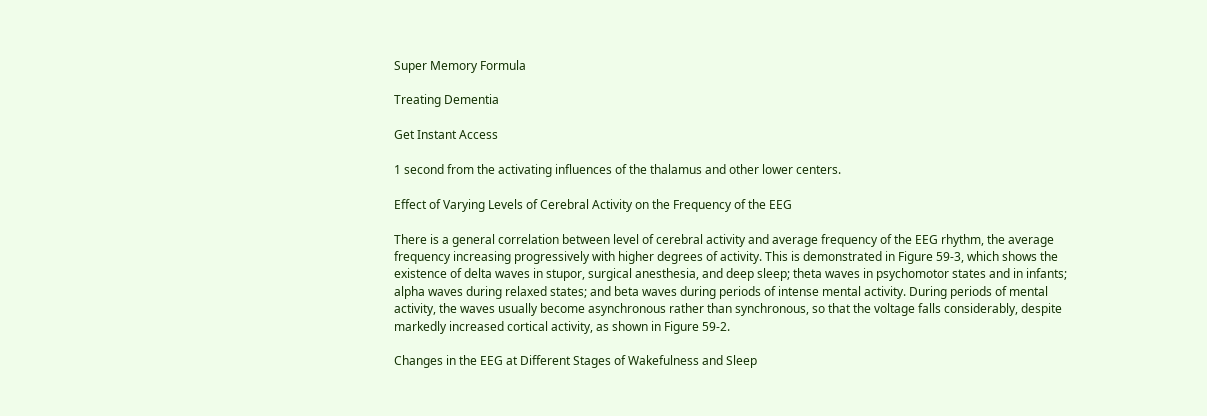Super Memory Formula

Treating Dementia

Get Instant Access

1 second from the activating influences of the thalamus and other lower centers.

Effect of Varying Levels of Cerebral Activity on the Frequency of the EEG

There is a general correlation between level of cerebral activity and average frequency of the EEG rhythm, the average frequency increasing progressively with higher degrees of activity. This is demonstrated in Figure 59-3, which shows the existence of delta waves in stupor, surgical anesthesia, and deep sleep; theta waves in psychomotor states and in infants; alpha waves during relaxed states; and beta waves during periods of intense mental activity. During periods of mental activity, the waves usually become asynchronous rather than synchronous, so that the voltage falls considerably, despite markedly increased cortical activity, as shown in Figure 59-2.

Changes in the EEG at Different Stages of Wakefulness and Sleep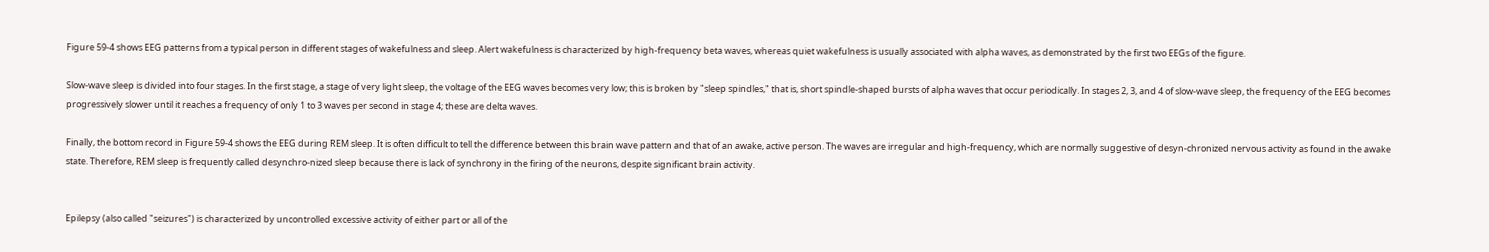Figure 59-4 shows EEG patterns from a typical person in different stages of wakefulness and sleep. Alert wakefulness is characterized by high-frequency beta waves, whereas quiet wakefulness is usually associated with alpha waves, as demonstrated by the first two EEGs of the figure.

Slow-wave sleep is divided into four stages. In the first stage, a stage of very light sleep, the voltage of the EEG waves becomes very low; this is broken by "sleep spindles," that is, short spindle-shaped bursts of alpha waves that occur periodically. In stages 2, 3, and 4 of slow-wave sleep, the frequency of the EEG becomes progressively slower until it reaches a frequency of only 1 to 3 waves per second in stage 4; these are delta waves.

Finally, the bottom record in Figure 59-4 shows the EEG during REM sleep. It is often difficult to tell the difference between this brain wave pattern and that of an awake, active person. The waves are irregular and high-frequency, which are normally suggestive of desyn-chronized nervous activity as found in the awake state. Therefore, REM sleep is frequently called desynchro-nized sleep because there is lack of synchrony in the firing of the neurons, despite significant brain activity.


Epilepsy (also called "seizures") is characterized by uncontrolled excessive activity of either part or all of the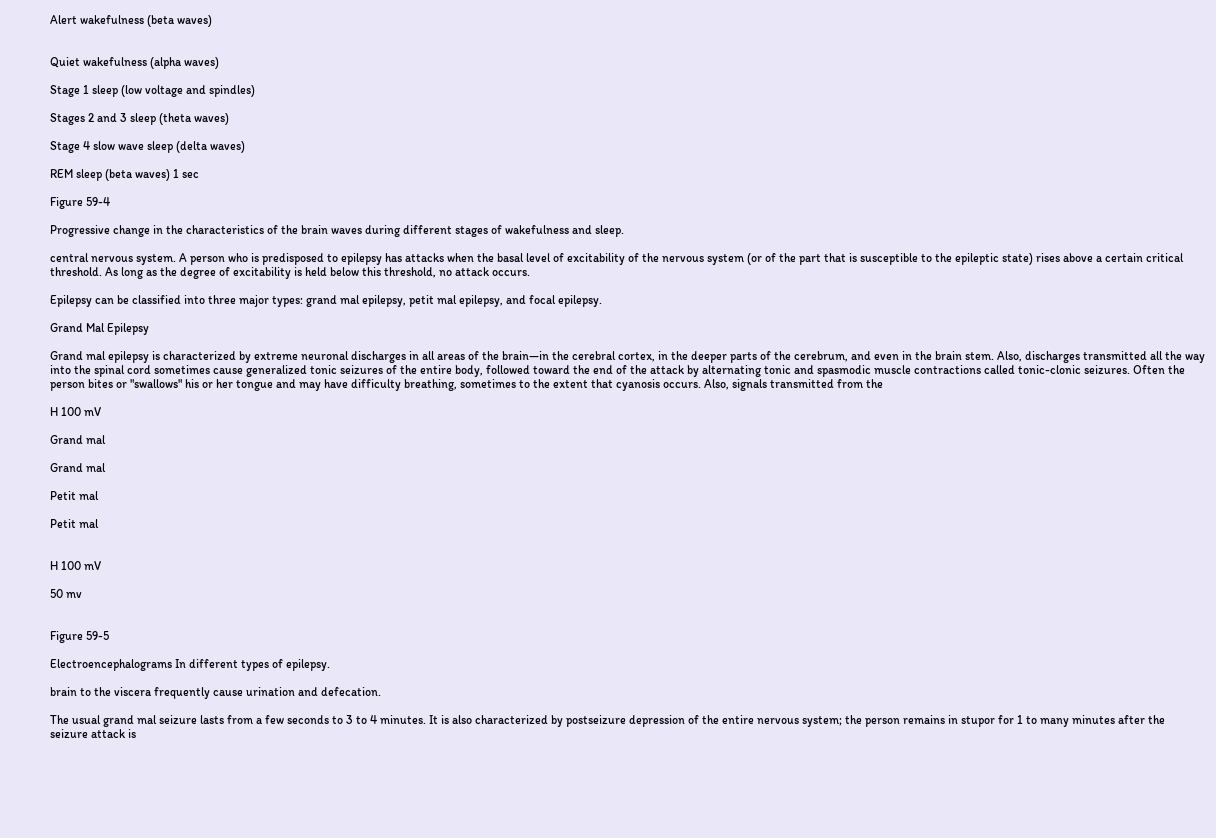Alert wakefulness (beta waves)


Quiet wakefulness (alpha waves)

Stage 1 sleep (low voltage and spindles)

Stages 2 and 3 sleep (theta waves)

Stage 4 slow wave sleep (delta waves)

REM sleep (beta waves) 1 sec

Figure 59-4

Progressive change in the characteristics of the brain waves during different stages of wakefulness and sleep.

central nervous system. A person who is predisposed to epilepsy has attacks when the basal level of excitability of the nervous system (or of the part that is susceptible to the epileptic state) rises above a certain critical threshold. As long as the degree of excitability is held below this threshold, no attack occurs.

Epilepsy can be classified into three major types: grand mal epilepsy, petit mal epilepsy, and focal epilepsy.

Grand Mal Epilepsy

Grand mal epilepsy is characterized by extreme neuronal discharges in all areas of the brain—in the cerebral cortex, in the deeper parts of the cerebrum, and even in the brain stem. Also, discharges transmitted all the way into the spinal cord sometimes cause generalized tonic seizures of the entire body, followed toward the end of the attack by alternating tonic and spasmodic muscle contractions called tonic-clonic seizures. Often the person bites or "swallows" his or her tongue and may have difficulty breathing, sometimes to the extent that cyanosis occurs. Also, signals transmitted from the

H 100 mV

Grand mal

Grand mal

Petit mal

Petit mal


H 100 mV

50 mv


Figure 59-5

Electroencephalograms In different types of epilepsy.

brain to the viscera frequently cause urination and defecation.

The usual grand mal seizure lasts from a few seconds to 3 to 4 minutes. It is also characterized by postseizure depression of the entire nervous system; the person remains in stupor for 1 to many minutes after the seizure attack is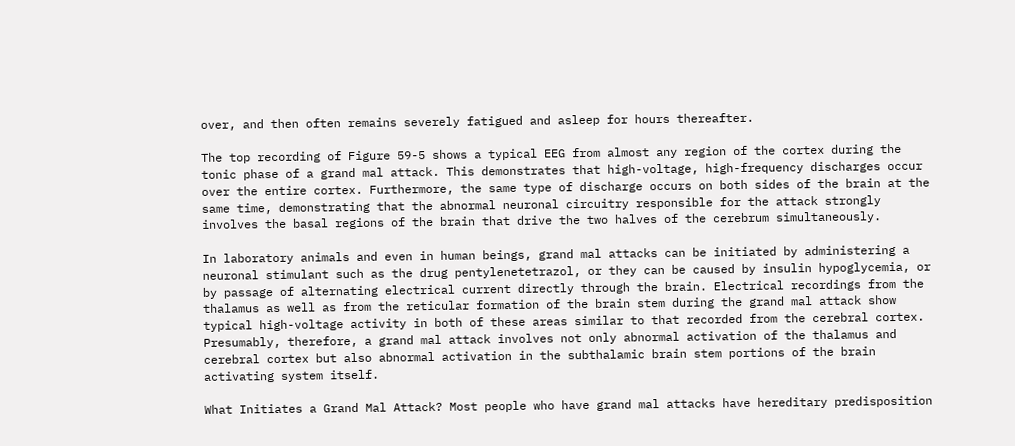over, and then often remains severely fatigued and asleep for hours thereafter.

The top recording of Figure 59-5 shows a typical EEG from almost any region of the cortex during the tonic phase of a grand mal attack. This demonstrates that high-voltage, high-frequency discharges occur over the entire cortex. Furthermore, the same type of discharge occurs on both sides of the brain at the same time, demonstrating that the abnormal neuronal circuitry responsible for the attack strongly involves the basal regions of the brain that drive the two halves of the cerebrum simultaneously.

In laboratory animals and even in human beings, grand mal attacks can be initiated by administering a neuronal stimulant such as the drug pentylenetetrazol, or they can be caused by insulin hypoglycemia, or by passage of alternating electrical current directly through the brain. Electrical recordings from the thalamus as well as from the reticular formation of the brain stem during the grand mal attack show typical high-voltage activity in both of these areas similar to that recorded from the cerebral cortex. Presumably, therefore, a grand mal attack involves not only abnormal activation of the thalamus and cerebral cortex but also abnormal activation in the subthalamic brain stem portions of the brain activating system itself.

What Initiates a Grand Mal Attack? Most people who have grand mal attacks have hereditary predisposition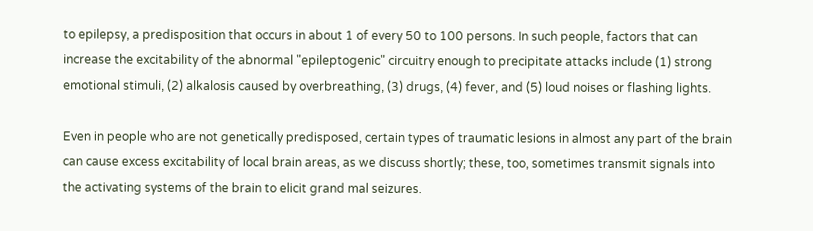to epilepsy, a predisposition that occurs in about 1 of every 50 to 100 persons. In such people, factors that can increase the excitability of the abnormal "epileptogenic" circuitry enough to precipitate attacks include (1) strong emotional stimuli, (2) alkalosis caused by overbreathing, (3) drugs, (4) fever, and (5) loud noises or flashing lights.

Even in people who are not genetically predisposed, certain types of traumatic lesions in almost any part of the brain can cause excess excitability of local brain areas, as we discuss shortly; these, too, sometimes transmit signals into the activating systems of the brain to elicit grand mal seizures.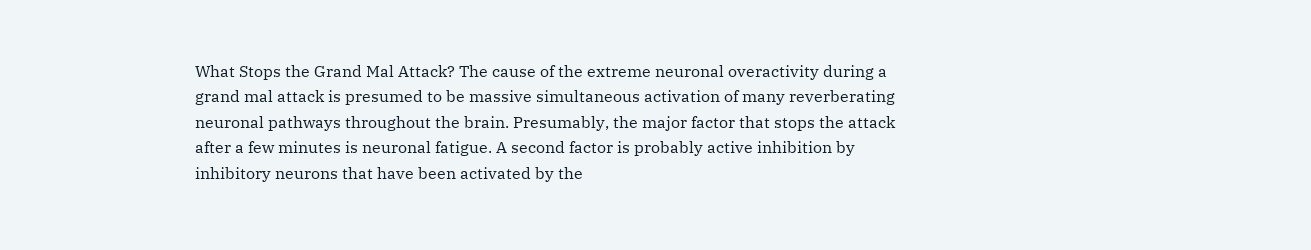What Stops the Grand Mal Attack? The cause of the extreme neuronal overactivity during a grand mal attack is presumed to be massive simultaneous activation of many reverberating neuronal pathways throughout the brain. Presumably, the major factor that stops the attack after a few minutes is neuronal fatigue. A second factor is probably active inhibition by inhibitory neurons that have been activated by the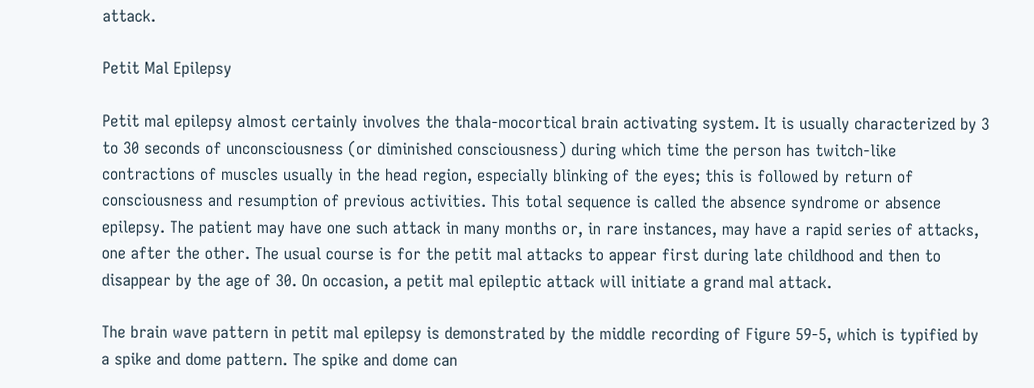attack.

Petit Mal Epilepsy

Petit mal epilepsy almost certainly involves the thala-mocortical brain activating system. It is usually characterized by 3 to 30 seconds of unconsciousness (or diminished consciousness) during which time the person has twitch-like contractions of muscles usually in the head region, especially blinking of the eyes; this is followed by return of consciousness and resumption of previous activities. This total sequence is called the absence syndrome or absence epilepsy. The patient may have one such attack in many months or, in rare instances, may have a rapid series of attacks, one after the other. The usual course is for the petit mal attacks to appear first during late childhood and then to disappear by the age of 30. On occasion, a petit mal epileptic attack will initiate a grand mal attack.

The brain wave pattern in petit mal epilepsy is demonstrated by the middle recording of Figure 59-5, which is typified by a spike and dome pattern. The spike and dome can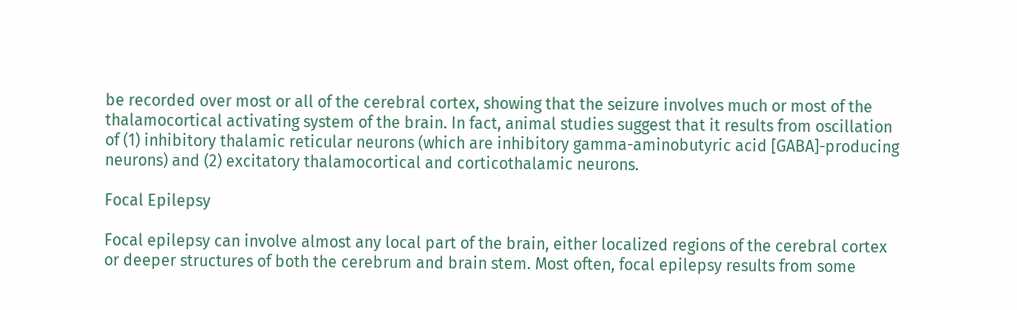be recorded over most or all of the cerebral cortex, showing that the seizure involves much or most of the thalamocortical activating system of the brain. In fact, animal studies suggest that it results from oscillation of (1) inhibitory thalamic reticular neurons (which are inhibitory gamma-aminobutyric acid [GABA]-producing neurons) and (2) excitatory thalamocortical and corticothalamic neurons.

Focal Epilepsy

Focal epilepsy can involve almost any local part of the brain, either localized regions of the cerebral cortex or deeper structures of both the cerebrum and brain stem. Most often, focal epilepsy results from some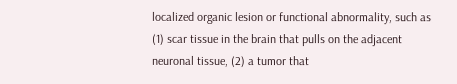localized organic lesion or functional abnormality, such as (1) scar tissue in the brain that pulls on the adjacent neuronal tissue, (2) a tumor that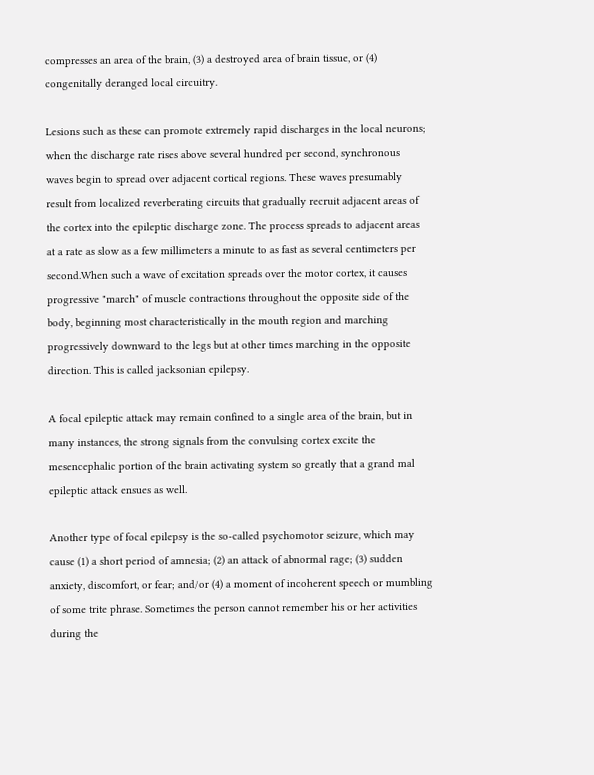compresses an area of the brain, (3) a destroyed area of brain tissue, or (4) congenitally deranged local circuitry.

Lesions such as these can promote extremely rapid discharges in the local neurons; when the discharge rate rises above several hundred per second, synchronous waves begin to spread over adjacent cortical regions. These waves presumably result from localized reverberating circuits that gradually recruit adjacent areas of the cortex into the epileptic discharge zone. The process spreads to adjacent areas at a rate as slow as a few millimeters a minute to as fast as several centimeters per second.When such a wave of excitation spreads over the motor cortex, it causes progressive "march" of muscle contractions throughout the opposite side of the body, beginning most characteristically in the mouth region and marching progressively downward to the legs but at other times marching in the opposite direction. This is called jacksonian epilepsy.

A focal epileptic attack may remain confined to a single area of the brain, but in many instances, the strong signals from the convulsing cortex excite the mesencephalic portion of the brain activating system so greatly that a grand mal epileptic attack ensues as well.

Another type of focal epilepsy is the so-called psychomotor seizure, which may cause (1) a short period of amnesia; (2) an attack of abnormal rage; (3) sudden anxiety, discomfort, or fear; and/or (4) a moment of incoherent speech or mumbling of some trite phrase. Sometimes the person cannot remember his or her activities during the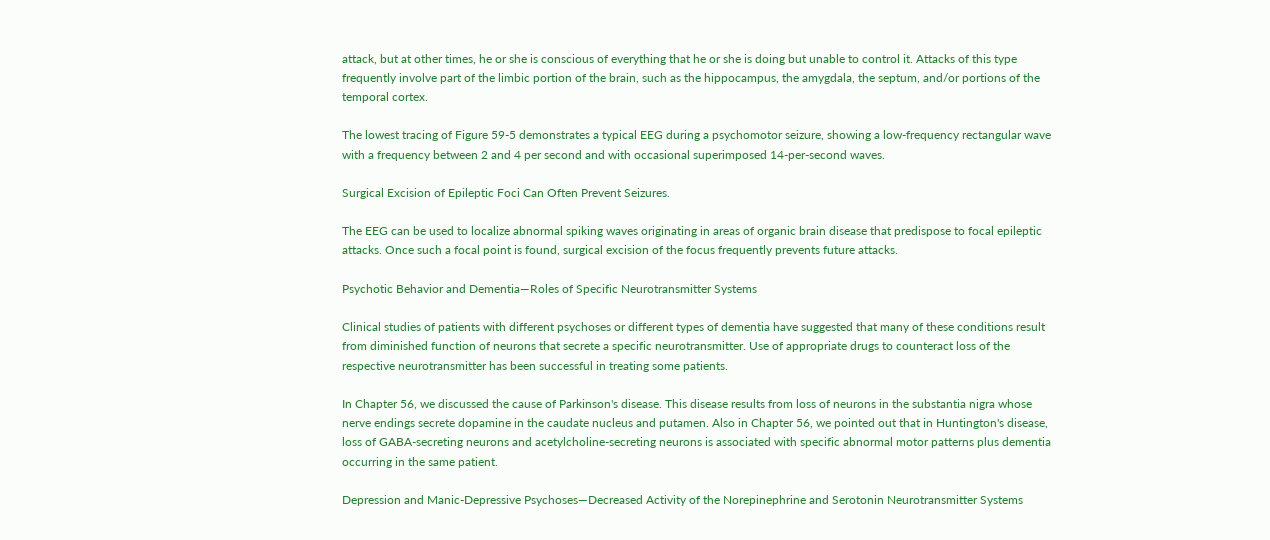attack, but at other times, he or she is conscious of everything that he or she is doing but unable to control it. Attacks of this type frequently involve part of the limbic portion of the brain, such as the hippocampus, the amygdala, the septum, and/or portions of the temporal cortex.

The lowest tracing of Figure 59-5 demonstrates a typical EEG during a psychomotor seizure, showing a low-frequency rectangular wave with a frequency between 2 and 4 per second and with occasional superimposed 14-per-second waves.

Surgical Excision of Epileptic Foci Can Often Prevent Seizures.

The EEG can be used to localize abnormal spiking waves originating in areas of organic brain disease that predispose to focal epileptic attacks. Once such a focal point is found, surgical excision of the focus frequently prevents future attacks.

Psychotic Behavior and Dementia—Roles of Specific Neurotransmitter Systems

Clinical studies of patients with different psychoses or different types of dementia have suggested that many of these conditions result from diminished function of neurons that secrete a specific neurotransmitter. Use of appropriate drugs to counteract loss of the respective neurotransmitter has been successful in treating some patients.

In Chapter 56, we discussed the cause of Parkinson's disease. This disease results from loss of neurons in the substantia nigra whose nerve endings secrete dopamine in the caudate nucleus and putamen. Also in Chapter 56, we pointed out that in Huntington's disease, loss of GABA-secreting neurons and acetylcholine-secreting neurons is associated with specific abnormal motor patterns plus dementia occurring in the same patient.

Depression and Manic-Depressive Psychoses—Decreased Activity of the Norepinephrine and Serotonin Neurotransmitter Systems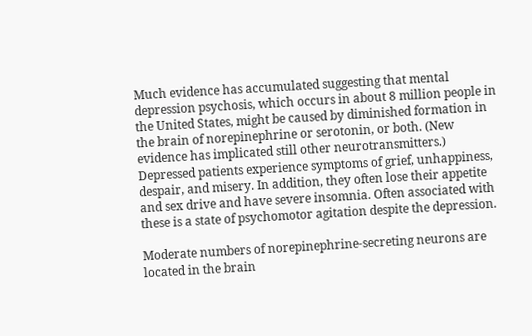Much evidence has accumulated suggesting that mental depression psychosis, which occurs in about 8 million people in the United States, might be caused by diminished formation in the brain of norepinephrine or serotonin, or both. (New evidence has implicated still other neurotransmitters.) Depressed patients experience symptoms of grief, unhappiness, despair, and misery. In addition, they often lose their appetite and sex drive and have severe insomnia. Often associated with these is a state of psychomotor agitation despite the depression.

Moderate numbers of norepinephrine-secreting neurons are located in the brain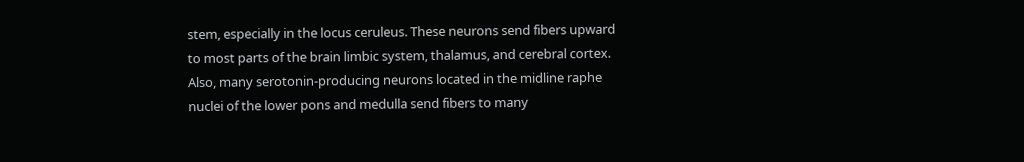stem, especially in the locus ceruleus. These neurons send fibers upward to most parts of the brain limbic system, thalamus, and cerebral cortex. Also, many serotonin-producing neurons located in the midline raphe nuclei of the lower pons and medulla send fibers to many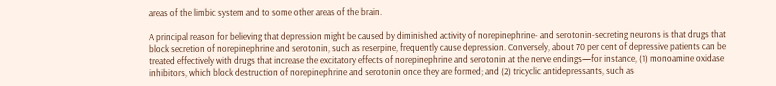areas of the limbic system and to some other areas of the brain.

A principal reason for believing that depression might be caused by diminished activity of norepinephrine- and serotonin-secreting neurons is that drugs that block secretion of norepinephrine and serotonin, such as reserpine, frequently cause depression. Conversely, about 70 per cent of depressive patients can be treated effectively with drugs that increase the excitatory effects of norepinephrine and serotonin at the nerve endings—for instance, (1) monoamine oxidase inhibitors, which block destruction of norepinephrine and serotonin once they are formed; and (2) tricyclic antidepressants, such as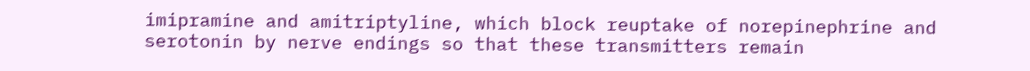imipramine and amitriptyline, which block reuptake of norepinephrine and serotonin by nerve endings so that these transmitters remain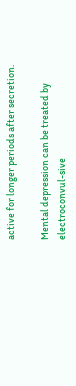active for longer periods after secretion.

Mental depression can be treated by electroconvul-sive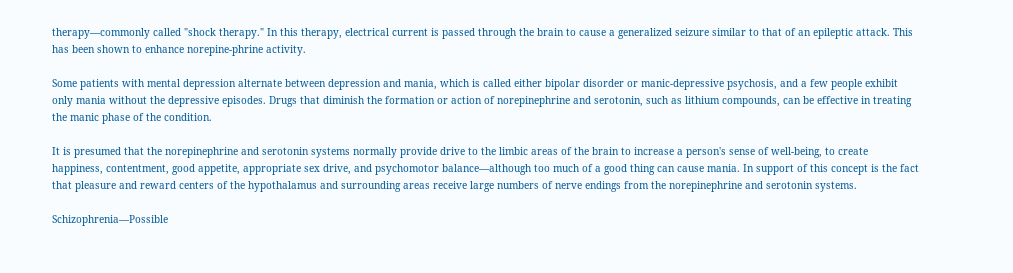therapy—commonly called "shock therapy." In this therapy, electrical current is passed through the brain to cause a generalized seizure similar to that of an epileptic attack. This has been shown to enhance norepine-phrine activity.

Some patients with mental depression alternate between depression and mania, which is called either bipolar disorder or manic-depressive psychosis, and a few people exhibit only mania without the depressive episodes. Drugs that diminish the formation or action of norepinephrine and serotonin, such as lithium compounds, can be effective in treating the manic phase of the condition.

It is presumed that the norepinephrine and serotonin systems normally provide drive to the limbic areas of the brain to increase a person's sense of well-being, to create happiness, contentment, good appetite, appropriate sex drive, and psychomotor balance—although too much of a good thing can cause mania. In support of this concept is the fact that pleasure and reward centers of the hypothalamus and surrounding areas receive large numbers of nerve endings from the norepinephrine and serotonin systems.

Schizophrenia—Possible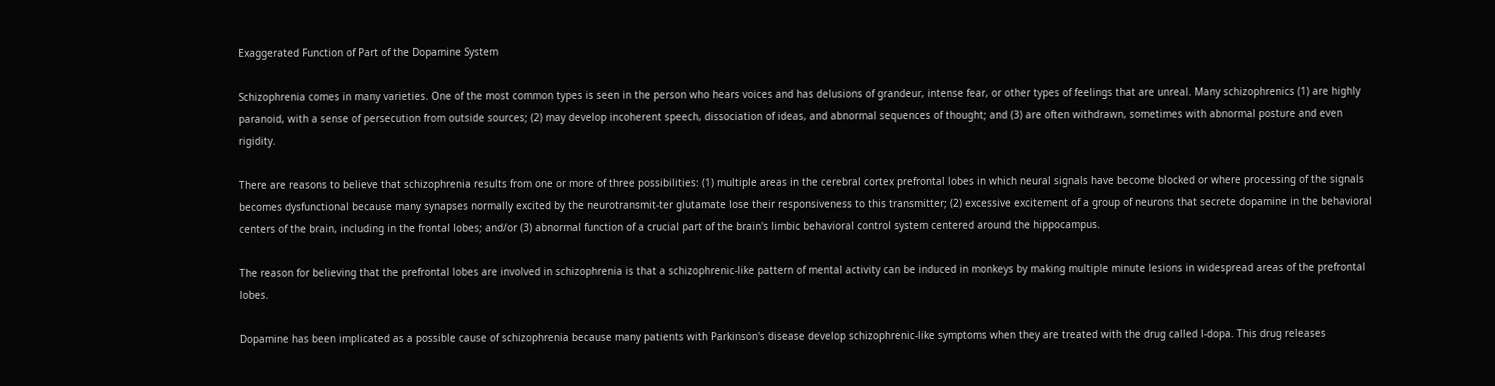Exaggerated Function of Part of the Dopamine System

Schizophrenia comes in many varieties. One of the most common types is seen in the person who hears voices and has delusions of grandeur, intense fear, or other types of feelings that are unreal. Many schizophrenics (1) are highly paranoid, with a sense of persecution from outside sources; (2) may develop incoherent speech, dissociation of ideas, and abnormal sequences of thought; and (3) are often withdrawn, sometimes with abnormal posture and even rigidity.

There are reasons to believe that schizophrenia results from one or more of three possibilities: (1) multiple areas in the cerebral cortex prefrontal lobes in which neural signals have become blocked or where processing of the signals becomes dysfunctional because many synapses normally excited by the neurotransmit-ter glutamate lose their responsiveness to this transmitter; (2) excessive excitement of a group of neurons that secrete dopamine in the behavioral centers of the brain, including in the frontal lobes; and/or (3) abnormal function of a crucial part of the brain's limbic behavioral control system centered around the hippocampus.

The reason for believing that the prefrontal lobes are involved in schizophrenia is that a schizophrenic-like pattern of mental activity can be induced in monkeys by making multiple minute lesions in widespread areas of the prefrontal lobes.

Dopamine has been implicated as a possible cause of schizophrenia because many patients with Parkinson's disease develop schizophrenic-like symptoms when they are treated with the drug called l-dopa. This drug releases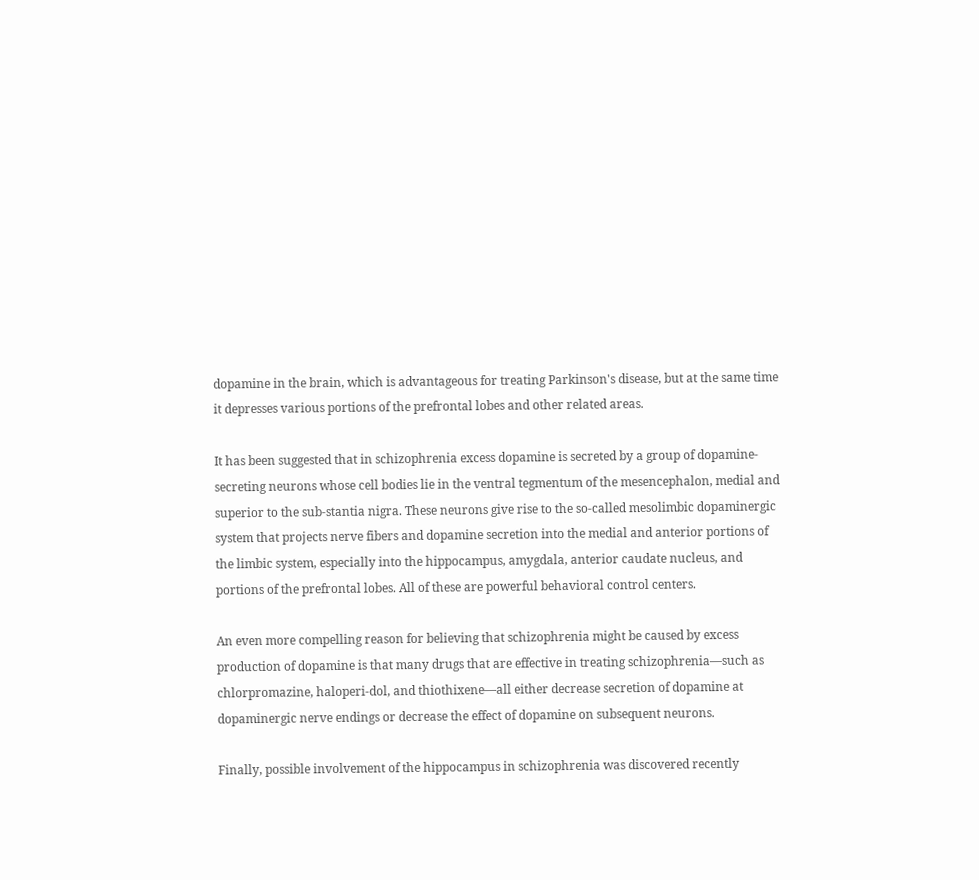dopamine in the brain, which is advantageous for treating Parkinson's disease, but at the same time it depresses various portions of the prefrontal lobes and other related areas.

It has been suggested that in schizophrenia excess dopamine is secreted by a group of dopamine-secreting neurons whose cell bodies lie in the ventral tegmentum of the mesencephalon, medial and superior to the sub-stantia nigra. These neurons give rise to the so-called mesolimbic dopaminergic system that projects nerve fibers and dopamine secretion into the medial and anterior portions of the limbic system, especially into the hippocampus, amygdala, anterior caudate nucleus, and portions of the prefrontal lobes. All of these are powerful behavioral control centers.

An even more compelling reason for believing that schizophrenia might be caused by excess production of dopamine is that many drugs that are effective in treating schizophrenia—such as chlorpromazine, haloperi-dol, and thiothixene—all either decrease secretion of dopamine at dopaminergic nerve endings or decrease the effect of dopamine on subsequent neurons.

Finally, possible involvement of the hippocampus in schizophrenia was discovered recently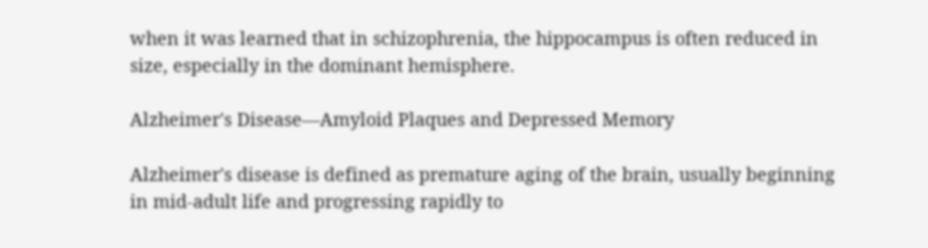when it was learned that in schizophrenia, the hippocampus is often reduced in size, especially in the dominant hemisphere.

Alzheimer's Disease—Amyloid Plaques and Depressed Memory

Alzheimer's disease is defined as premature aging of the brain, usually beginning in mid-adult life and progressing rapidly to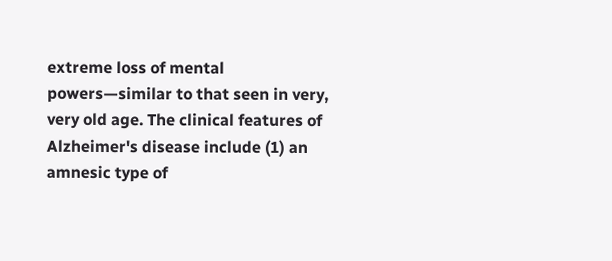extreme loss of mental powers—similar to that seen in very, very old age. The clinical features of Alzheimer's disease include (1) an amnesic type of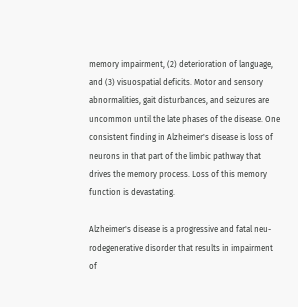memory impairment, (2) deterioration of language, and (3) visuospatial deficits. Motor and sensory abnormalities, gait disturbances, and seizures are uncommon until the late phases of the disease. One consistent finding in Alzheimer's disease is loss of neurons in that part of the limbic pathway that drives the memory process. Loss of this memory function is devastating.

Alzheimer's disease is a progressive and fatal neu-rodegenerative disorder that results in impairment of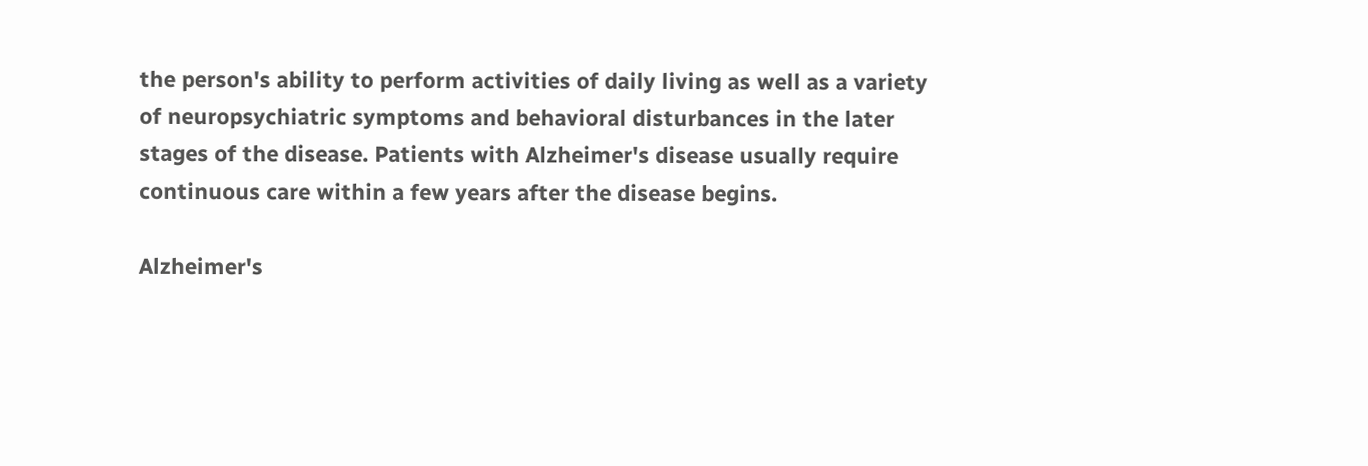the person's ability to perform activities of daily living as well as a variety of neuropsychiatric symptoms and behavioral disturbances in the later stages of the disease. Patients with Alzheimer's disease usually require continuous care within a few years after the disease begins.

Alzheimer's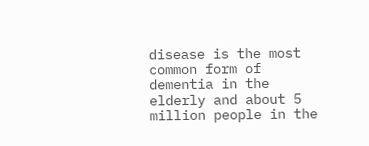disease is the most common form of dementia in the elderly and about 5 million people in the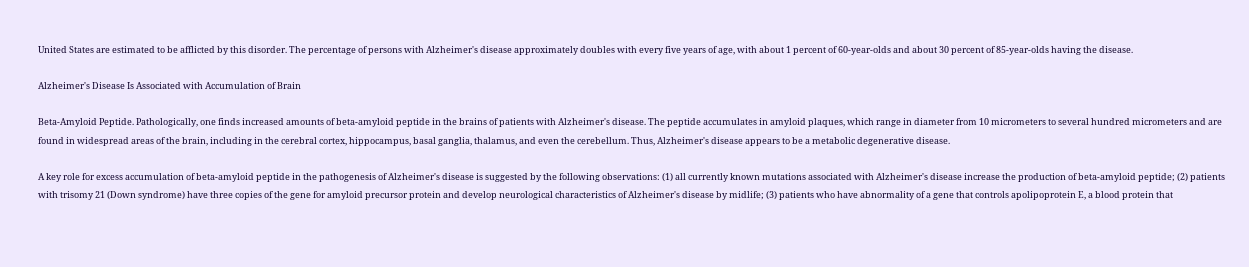United States are estimated to be afflicted by this disorder. The percentage of persons with Alzheimer's disease approximately doubles with every five years of age, with about 1 percent of 60-year-olds and about 30 percent of 85-year-olds having the disease.

Alzheimer's Disease Is Associated with Accumulation of Brain

Beta-Amyloid Peptide. Pathologically, one finds increased amounts of beta-amyloid peptide in the brains of patients with Alzheimer's disease. The peptide accumulates in amyloid plaques, which range in diameter from 10 micrometers to several hundred micrometers and are found in widespread areas of the brain, including in the cerebral cortex, hippocampus, basal ganglia, thalamus, and even the cerebellum. Thus, Alzheimer's disease appears to be a metabolic degenerative disease.

A key role for excess accumulation of beta-amyloid peptide in the pathogenesis of Alzheimer's disease is suggested by the following observations: (1) all currently known mutations associated with Alzheimer's disease increase the production of beta-amyloid peptide; (2) patients with trisomy 21 (Down syndrome) have three copies of the gene for amyloid precursor protein and develop neurological characteristics of Alzheimer's disease by midlife; (3) patients who have abnormality of a gene that controls apolipoprotein E, a blood protein that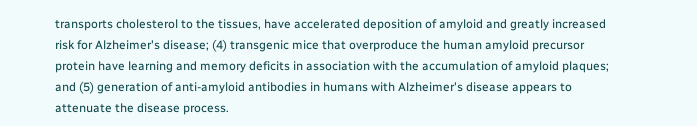transports cholesterol to the tissues, have accelerated deposition of amyloid and greatly increased risk for Alzheimer's disease; (4) transgenic mice that overproduce the human amyloid precursor protein have learning and memory deficits in association with the accumulation of amyloid plaques; and (5) generation of anti-amyloid antibodies in humans with Alzheimer's disease appears to attenuate the disease process.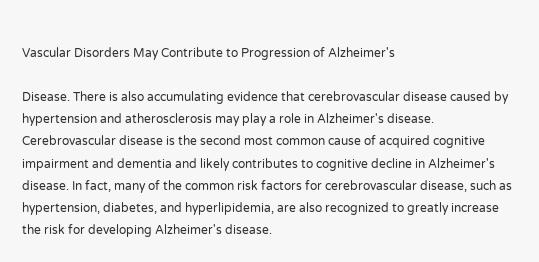Vascular Disorders May Contribute to Progression of Alzheimer's

Disease. There is also accumulating evidence that cerebrovascular disease caused by hypertension and atherosclerosis may play a role in Alzheimer's disease. Cerebrovascular disease is the second most common cause of acquired cognitive impairment and dementia and likely contributes to cognitive decline in Alzheimer's disease. In fact, many of the common risk factors for cerebrovascular disease, such as hypertension, diabetes, and hyperlipidemia, are also recognized to greatly increase the risk for developing Alzheimer's disease.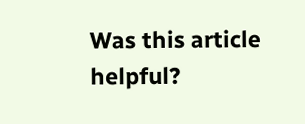Was this article helpful?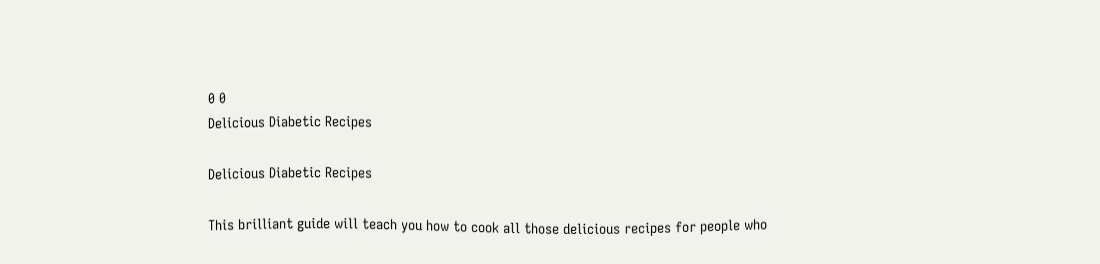0 0
Delicious Diabetic Recipes

Delicious Diabetic Recipes

This brilliant guide will teach you how to cook all those delicious recipes for people who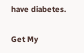have diabetes.

Get My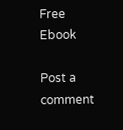Free Ebook

Post a comment